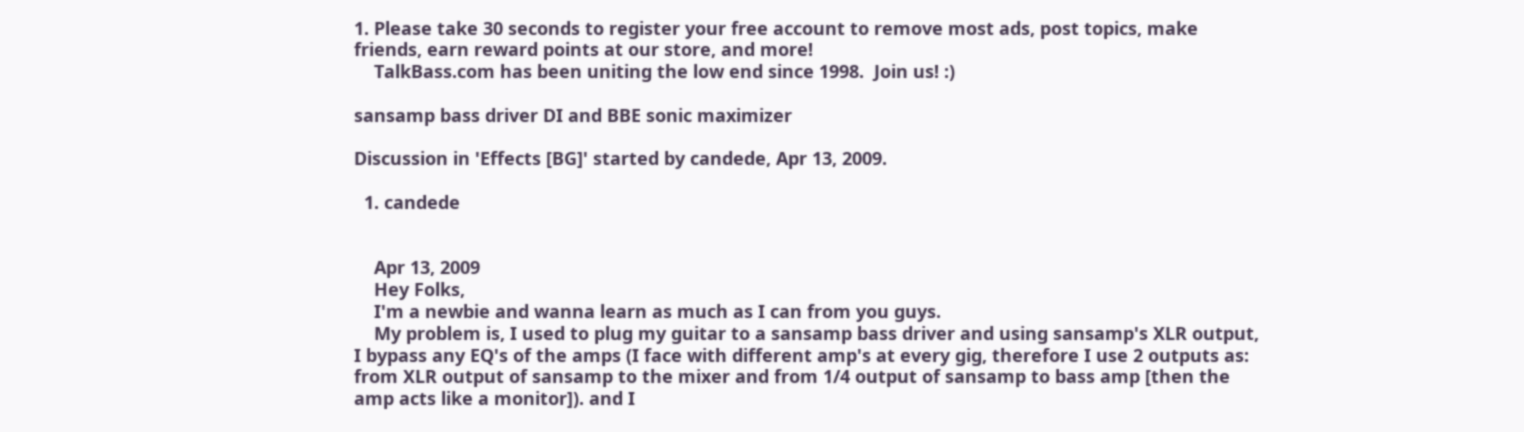1. Please take 30 seconds to register your free account to remove most ads, post topics, make friends, earn reward points at our store, and more!
    TalkBass.com has been uniting the low end since 1998.  Join us! :)

sansamp bass driver DI and BBE sonic maximizer

Discussion in 'Effects [BG]' started by candede, Apr 13, 2009.

  1. candede


    Apr 13, 2009
    Hey Folks,
    I'm a newbie and wanna learn as much as I can from you guys.
    My problem is, I used to plug my guitar to a sansamp bass driver and using sansamp's XLR output, I bypass any EQ's of the amps (I face with different amp's at every gig, therefore I use 2 outputs as: from XLR output of sansamp to the mixer and from 1/4 output of sansamp to bass amp [then the amp acts like a monitor]). and I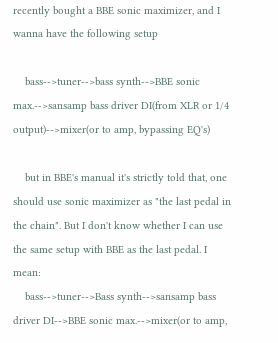recently bought a BBE sonic maximizer, and I wanna have the following setup

    bass-->tuner-->bass synth-->BBE sonic max.-->sansamp bass driver DI(from XLR or 1/4 output)-->mixer(or to amp, bypassing EQ's)

    but in BBE's manual it's strictly told that, one should use sonic maximizer as "the last pedal in the chain". But I don't know whether I can use the same setup with BBE as the last pedal. I mean:
    bass-->tuner-->Bass synth-->sansamp bass driver DI-->BBE sonic max.-->mixer(or to amp,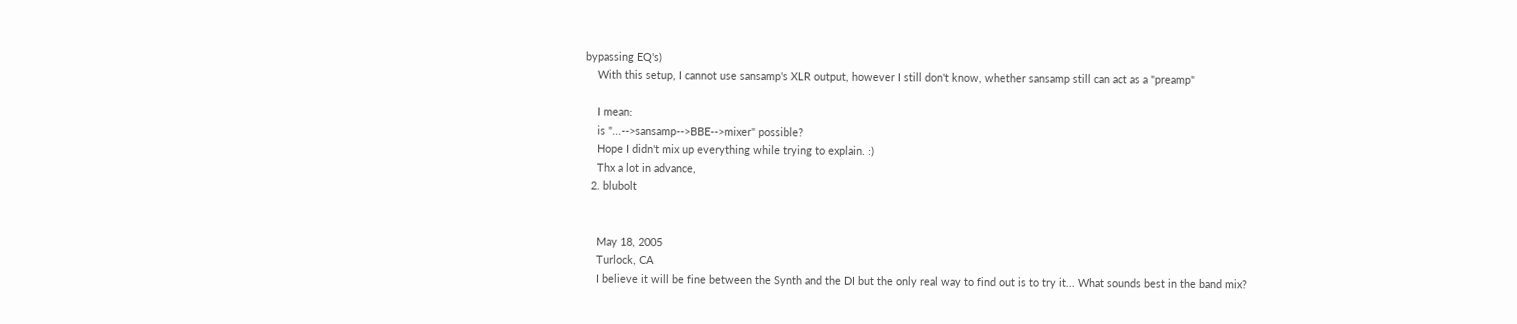bypassing EQ's)
    With this setup, I cannot use sansamp's XLR output, however I still don't know, whether sansamp still can act as a "preamp"

    I mean:
    is "...-->sansamp-->BBE-->mixer" possible?
    Hope I didn't mix up everything while trying to explain. :)
    Thx a lot in advance,
  2. blubolt


    May 18, 2005
    Turlock, CA
    I believe it will be fine between the Synth and the DI but the only real way to find out is to try it... What sounds best in the band mix?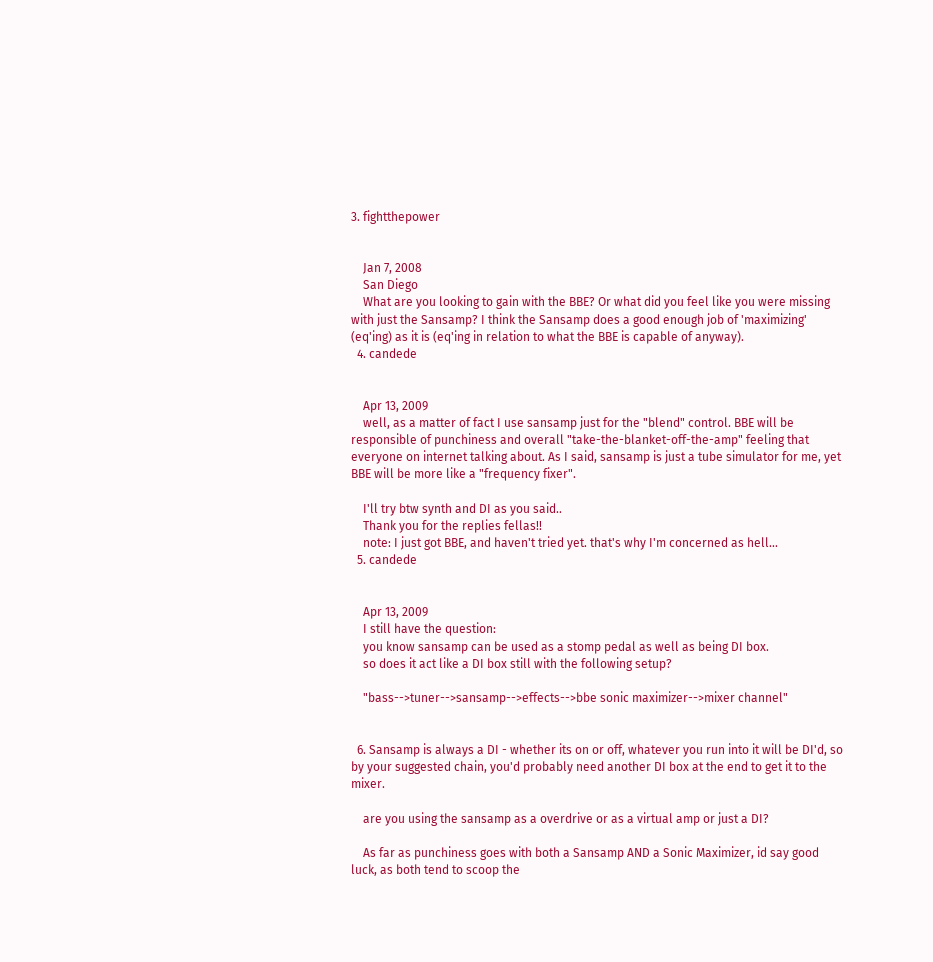3. fightthepower


    Jan 7, 2008
    San Diego
    What are you looking to gain with the BBE? Or what did you feel like you were missing with just the Sansamp? I think the Sansamp does a good enough job of 'maximizing' (eq'ing) as it is (eq'ing in relation to what the BBE is capable of anyway).
  4. candede


    Apr 13, 2009
    well, as a matter of fact I use sansamp just for the "blend" control. BBE will be responsible of punchiness and overall "take-the-blanket-off-the-amp" feeling that everyone on internet talking about. As I said, sansamp is just a tube simulator for me, yet BBE will be more like a "frequency fixer".

    I'll try btw synth and DI as you said..
    Thank you for the replies fellas!!
    note: I just got BBE, and haven't tried yet. that's why I'm concerned as hell...
  5. candede


    Apr 13, 2009
    I still have the question:
    you know sansamp can be used as a stomp pedal as well as being DI box.
    so does it act like a DI box still with the following setup?

    "bass-->tuner-->sansamp-->effects-->bbe sonic maximizer-->mixer channel"


  6. Sansamp is always a DI - whether its on or off, whatever you run into it will be DI'd, so by your suggested chain, you'd probably need another DI box at the end to get it to the mixer.

    are you using the sansamp as a overdrive or as a virtual amp or just a DI?

    As far as punchiness goes with both a Sansamp AND a Sonic Maximizer, id say good luck, as both tend to scoop the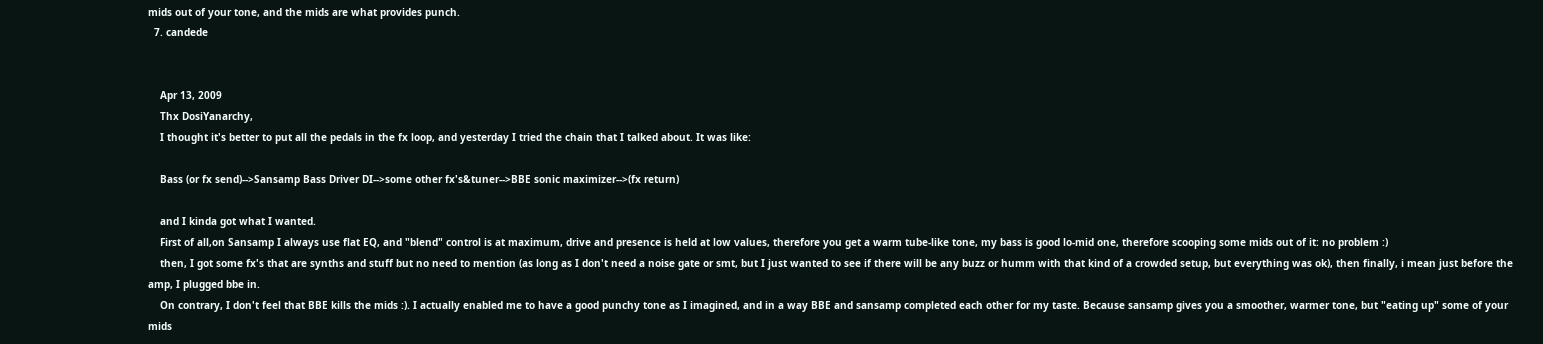mids out of your tone, and the mids are what provides punch.
  7. candede


    Apr 13, 2009
    Thx DosiYanarchy,
    I thought it's better to put all the pedals in the fx loop, and yesterday I tried the chain that I talked about. It was like:

    Bass (or fx send)-->Sansamp Bass Driver DI-->some other fx's&tuner-->BBE sonic maximizer-->(fx return)

    and I kinda got what I wanted.
    First of all,on Sansamp I always use flat EQ, and "blend" control is at maximum, drive and presence is held at low values, therefore you get a warm tube-like tone, my bass is good lo-mid one, therefore scooping some mids out of it: no problem :)
    then, I got some fx's that are synths and stuff but no need to mention (as long as I don't need a noise gate or smt, but I just wanted to see if there will be any buzz or humm with that kind of a crowded setup, but everything was ok), then finally, i mean just before the amp, I plugged bbe in.
    On contrary, I don't feel that BBE kills the mids :). I actually enabled me to have a good punchy tone as I imagined, and in a way BBE and sansamp completed each other for my taste. Because sansamp gives you a smoother, warmer tone, but "eating up" some of your mids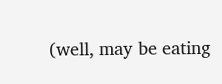(well, may be eating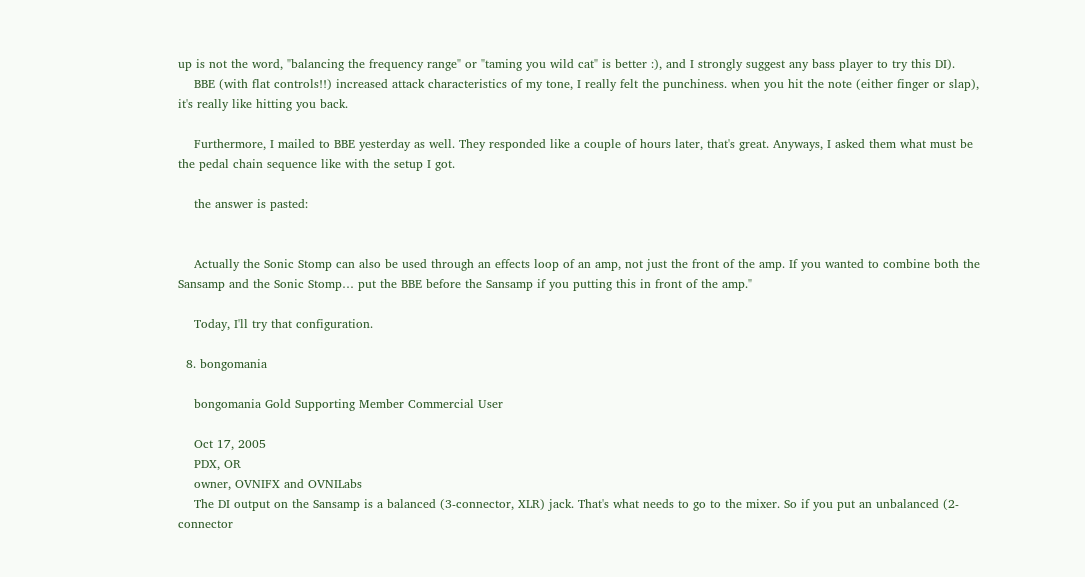up is not the word, "balancing the frequency range" or "taming you wild cat" is better :), and I strongly suggest any bass player to try this DI).
    BBE (with flat controls!!) increased attack characteristics of my tone, I really felt the punchiness. when you hit the note (either finger or slap), it's really like hitting you back.

    Furthermore, I mailed to BBE yesterday as well. They responded like a couple of hours later, that's great. Anyways, I asked them what must be the pedal chain sequence like with the setup I got.

    the answer is pasted:


    Actually the Sonic Stomp can also be used through an effects loop of an amp, not just the front of the amp. If you wanted to combine both the Sansamp and the Sonic Stomp… put the BBE before the Sansamp if you putting this in front of the amp."

    Today, I'll try that configuration.

  8. bongomania

    bongomania Gold Supporting Member Commercial User

    Oct 17, 2005
    PDX, OR
    owner, OVNIFX and OVNILabs
    The DI output on the Sansamp is a balanced (3-connector, XLR) jack. That's what needs to go to the mixer. So if you put an unbalanced (2-connector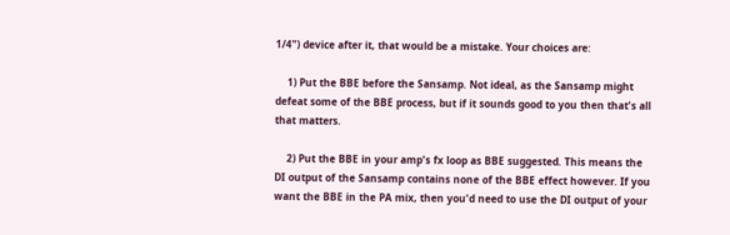1/4") device after it, that would be a mistake. Your choices are:

    1) Put the BBE before the Sansamp. Not ideal, as the Sansamp might defeat some of the BBE process, but if it sounds good to you then that's all that matters.

    2) Put the BBE in your amp's fx loop as BBE suggested. This means the DI output of the Sansamp contains none of the BBE effect however. If you want the BBE in the PA mix, then you'd need to use the DI output of your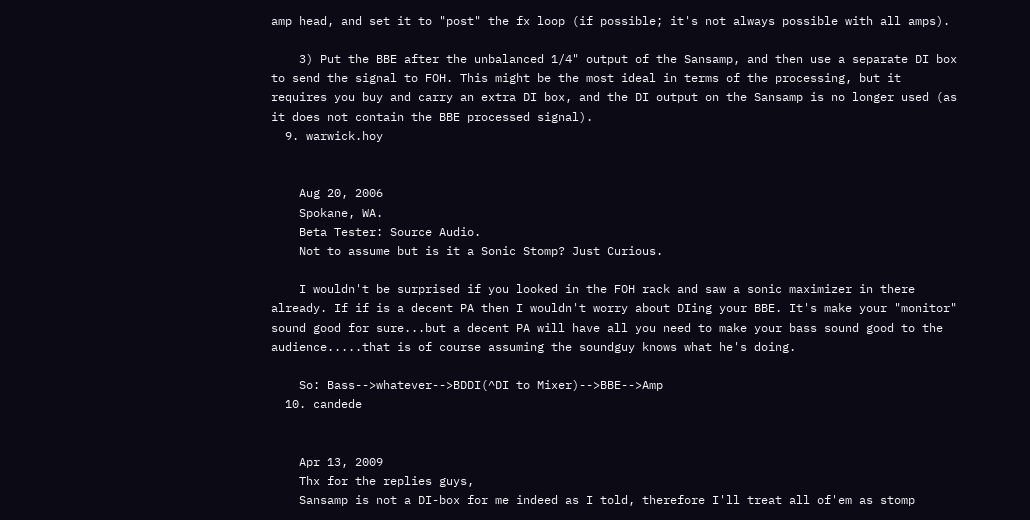amp head, and set it to "post" the fx loop (if possible; it's not always possible with all amps).

    3) Put the BBE after the unbalanced 1/4" output of the Sansamp, and then use a separate DI box to send the signal to FOH. This might be the most ideal in terms of the processing, but it requires you buy and carry an extra DI box, and the DI output on the Sansamp is no longer used (as it does not contain the BBE processed signal).
  9. warwick.hoy


    Aug 20, 2006
    Spokane, WA.
    Beta Tester: Source Audio.
    Not to assume but is it a Sonic Stomp? Just Curious.

    I wouldn't be surprised if you looked in the FOH rack and saw a sonic maximizer in there already. If if is a decent PA then I wouldn't worry about DIing your BBE. It's make your "monitor" sound good for sure...but a decent PA will have all you need to make your bass sound good to the audience.....that is of course assuming the soundguy knows what he's doing.

    So: Bass-->whatever-->BDDI(^DI to Mixer)-->BBE-->Amp
  10. candede


    Apr 13, 2009
    Thx for the replies guys,
    Sansamp is not a DI-box for me indeed as I told, therefore I'll treat all of'em as stomp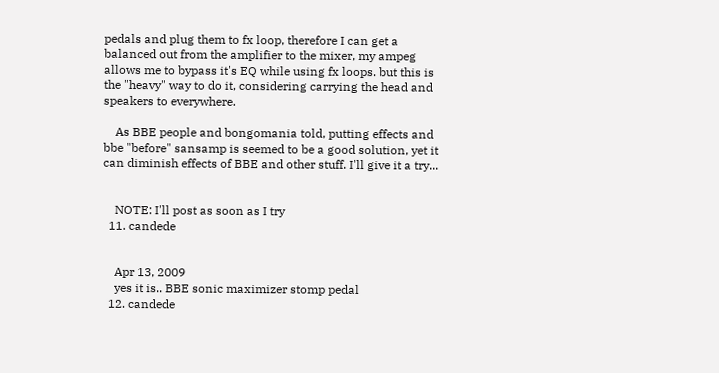pedals and plug them to fx loop, therefore I can get a balanced out from the amplifier to the mixer, my ampeg allows me to bypass it's EQ while using fx loops. but this is the "heavy" way to do it, considering carrying the head and speakers to everywhere.

    As BBE people and bongomania told, putting effects and bbe "before" sansamp is seemed to be a good solution, yet it can diminish effects of BBE and other stuff. I'll give it a try...


    NOTE: I'll post as soon as I try
  11. candede


    Apr 13, 2009
    yes it is.. BBE sonic maximizer stomp pedal
  12. candede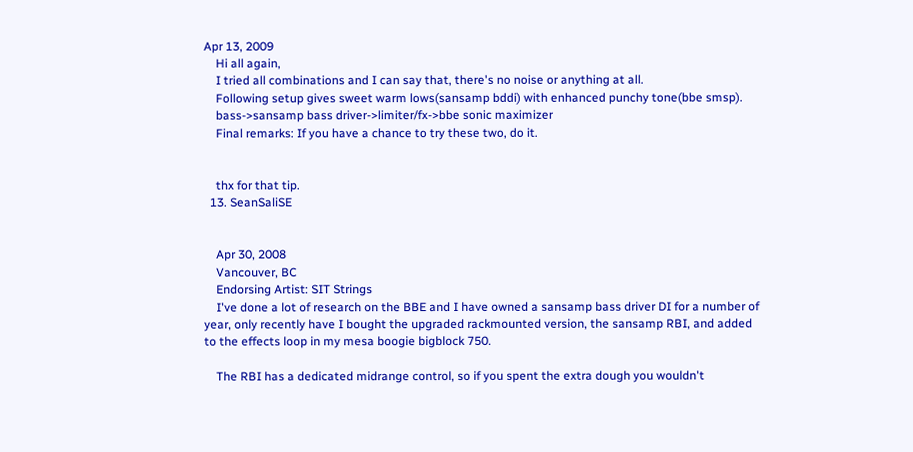Apr 13, 2009
    Hi all again,
    I tried all combinations and I can say that, there's no noise or anything at all.
    Following setup gives sweet warm lows(sansamp bddi) with enhanced punchy tone(bbe smsp).
    bass->sansamp bass driver->limiter/fx->bbe sonic maximizer
    Final remarks: If you have a chance to try these two, do it.


    thx for that tip.
  13. SeanSaliSE


    Apr 30, 2008
    Vancouver, BC
    Endorsing Artist: SIT Strings
    I've done a lot of research on the BBE and I have owned a sansamp bass driver DI for a number of year, only recently have I bought the upgraded rackmounted version, the sansamp RBI, and added to the effects loop in my mesa boogie bigblock 750.

    The RBI has a dedicated midrange control, so if you spent the extra dough you wouldn't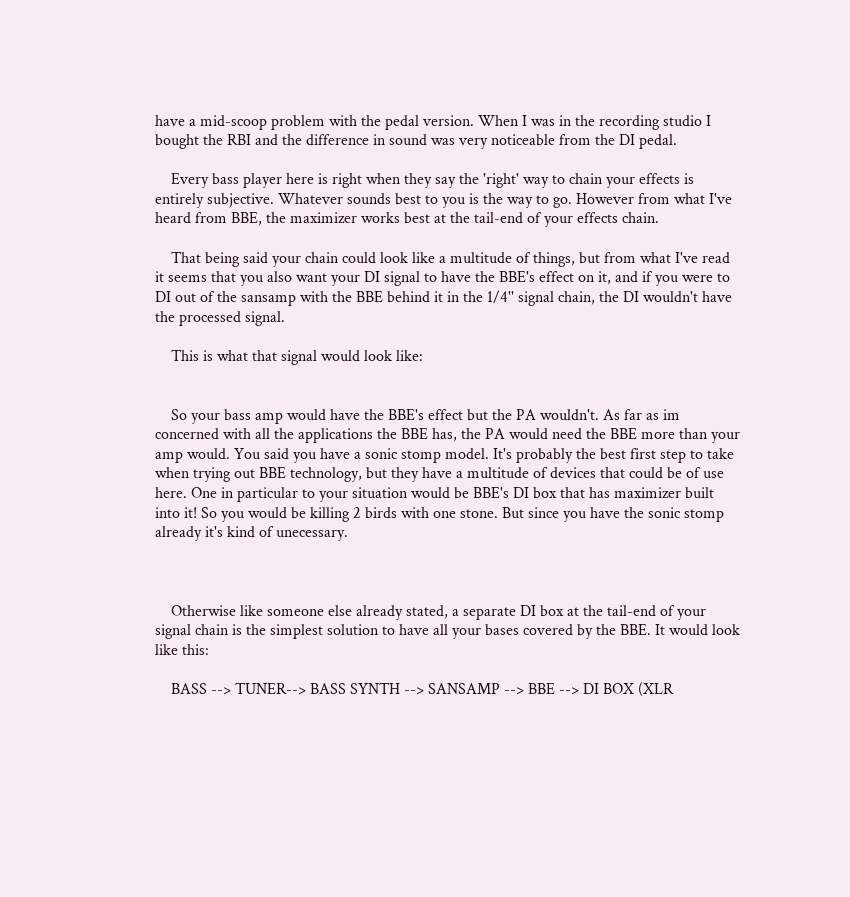have a mid-scoop problem with the pedal version. When I was in the recording studio I bought the RBI and the difference in sound was very noticeable from the DI pedal.

    Every bass player here is right when they say the 'right' way to chain your effects is entirely subjective. Whatever sounds best to you is the way to go. However from what I've heard from BBE, the maximizer works best at the tail-end of your effects chain.

    That being said your chain could look like a multitude of things, but from what I've read it seems that you also want your DI signal to have the BBE's effect on it, and if you were to DI out of the sansamp with the BBE behind it in the 1/4'' signal chain, the DI wouldn't have the processed signal.

    This is what that signal would look like:


    So your bass amp would have the BBE's effect but the PA wouldn't. As far as im concerned with all the applications the BBE has, the PA would need the BBE more than your amp would. You said you have a sonic stomp model. It's probably the best first step to take when trying out BBE technology, but they have a multitude of devices that could be of use here. One in particular to your situation would be BBE's DI box that has maximizer built into it! So you would be killing 2 birds with one stone. But since you have the sonic stomp already it's kind of unecessary.



    Otherwise like someone else already stated, a separate DI box at the tail-end of your signal chain is the simplest solution to have all your bases covered by the BBE. It would look like this:

    BASS --> TUNER--> BASS SYNTH --> SANSAMP --> BBE --> DI BOX (XLR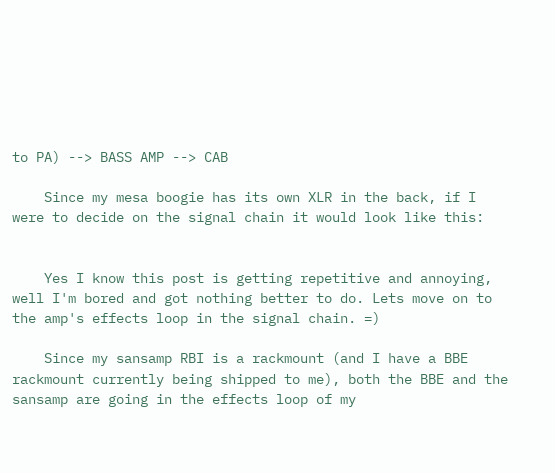to PA) --> BASS AMP --> CAB

    Since my mesa boogie has its own XLR in the back, if I were to decide on the signal chain it would look like this:


    Yes I know this post is getting repetitive and annoying, well I'm bored and got nothing better to do. Lets move on to the amp's effects loop in the signal chain. =)

    Since my sansamp RBI is a rackmount (and I have a BBE rackmount currently being shipped to me), both the BBE and the sansamp are going in the effects loop of my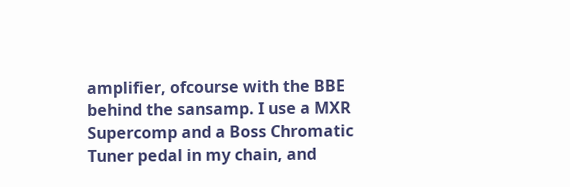amplifier, ofcourse with the BBE behind the sansamp. I use a MXR Supercomp and a Boss Chromatic Tuner pedal in my chain, and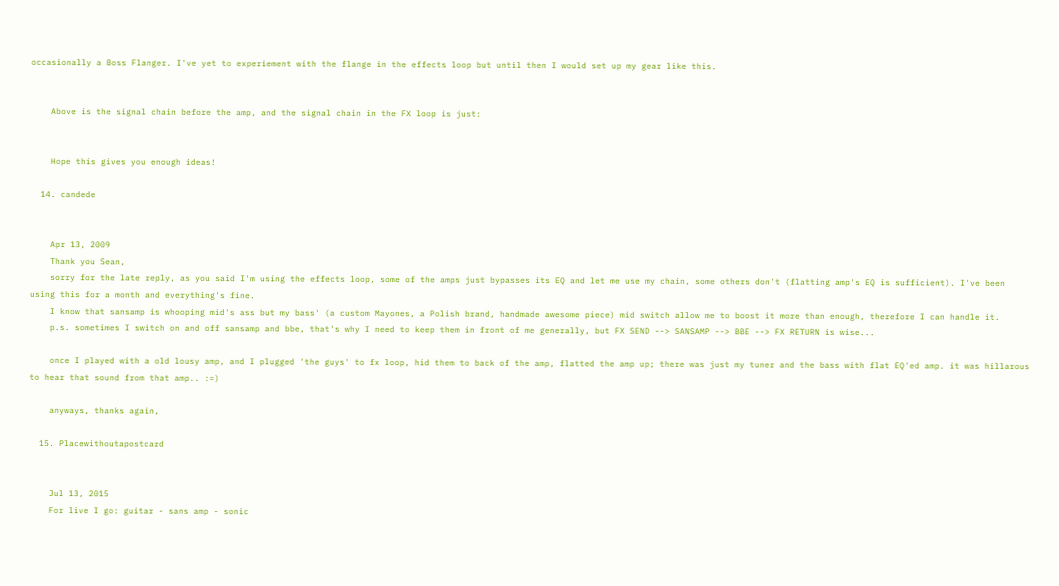occasionally a Boss Flanger. I've yet to experiement with the flange in the effects loop but until then I would set up my gear like this.


    Above is the signal chain before the amp, and the signal chain in the FX loop is just:


    Hope this gives you enough ideas!

  14. candede


    Apr 13, 2009
    Thank you Sean,
    sorry for the late reply, as you said I'm using the effects loop, some of the amps just bypasses its EQ and let me use my chain, some others don't (flatting amp's EQ is sufficient). I've been using this for a month and everything's fine.
    I know that sansamp is whooping mid's ass but my bass' (a custom Mayones, a Polish brand, handmade awesome piece) mid switch allow me to boost it more than enough, therefore I can handle it.
    p.s. sometimes I switch on and off sansamp and bbe, that's why I need to keep them in front of me generally, but FX SEND --> SANSAMP --> BBE --> FX RETURN is wise...

    once I played with a old lousy amp, and I plugged 'the guys' to fx loop, hid them to back of the amp, flatted the amp up; there was just my tuner and the bass with flat EQ'ed amp. it was hillarous to hear that sound from that amp.. :=)

    anyways, thanks again,

  15. Placewithoutapostcard


    Jul 13, 2015
    For live I go: guitar - sans amp - sonic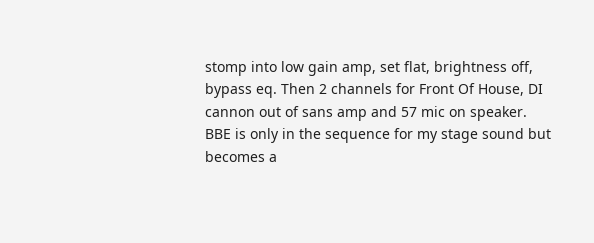stomp into low gain amp, set flat, brightness off, bypass eq. Then 2 channels for Front Of House, DI cannon out of sans amp and 57 mic on speaker. BBE is only in the sequence for my stage sound but becomes a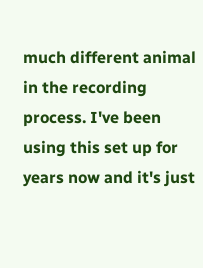much different animal in the recording process. I've been using this set up for years now and it's just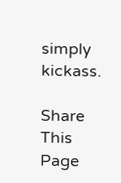simply kickass.

Share This Page